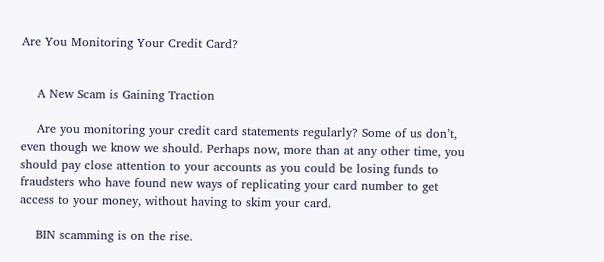Are You Monitoring Your Credit Card?


    A New Scam is Gaining Traction

    Are you monitoring your credit card statements regularly? Some of us don’t, even though we know we should. Perhaps now, more than at any other time, you should pay close attention to your accounts as you could be losing funds to fraudsters who have found new ways of replicating your card number to get access to your money, without having to skim your card.

    BIN scamming is on the rise.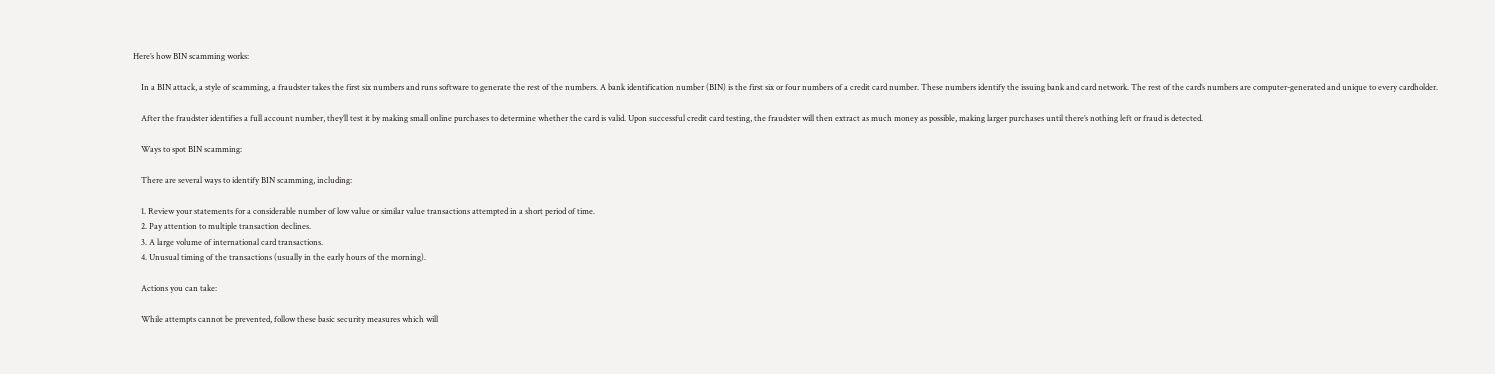Here’s how BIN scamming works:

    In a BIN attack, a style of scamming, a fraudster takes the first six numbers and runs software to generate the rest of the numbers. A bank identification number (BIN) is the first six or four numbers of a credit card number. These numbers identify the issuing bank and card network. The rest of the card’s numbers are computer-generated and unique to every cardholder.

    After the fraudster identifies a full account number, they’ll test it by making small online purchases to determine whether the card is valid. Upon successful credit card testing, the fraudster will then extract as much money as possible, making larger purchases until there’s nothing left or fraud is detected.

    Ways to spot BIN scamming:

    There are several ways to identify BIN scamming, including:

    1. Review your statements for a considerable number of low value or similar value transactions attempted in a short period of time.
    2. Pay attention to multiple transaction declines.
    3. A large volume of international card transactions.
    4. Unusual timing of the transactions (usually in the early hours of the morning).

    Actions you can take:

    While attempts cannot be prevented, follow these basic security measures which will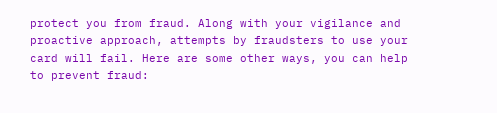protect you from fraud. Along with your vigilance and proactive approach, attempts by fraudsters to use your card will fail. Here are some other ways, you can help to prevent fraud: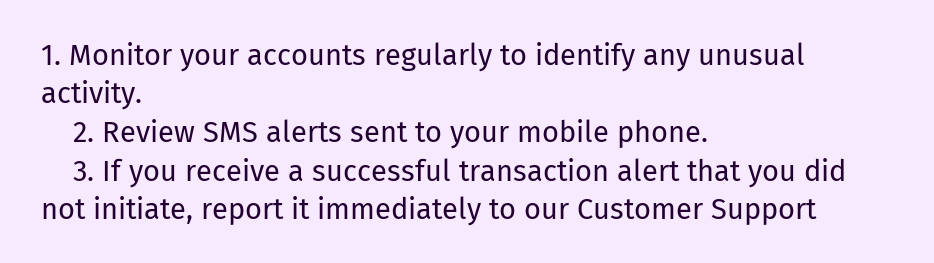1. Monitor your accounts regularly to identify any unusual activity.
    2. Review SMS alerts sent to your mobile phone.
    3. If you receive a successful transaction alert that you did not initiate, report it immediately to our Customer Support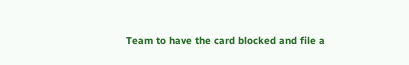Team to have the card blocked and file a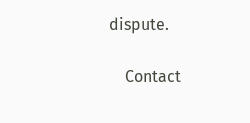dispute.

    Contact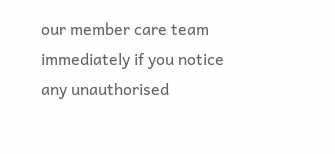our member care team immediately if you notice any unauthorised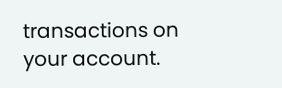transactions on your account.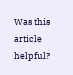Was this article helpful?